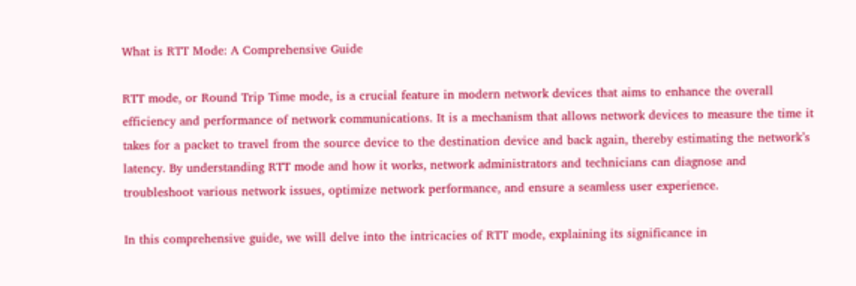What is RTT Mode: A Comprehensive Guide

RTT mode, or Round Trip Time mode, is a crucial feature in modern network devices that aims to enhance the overall efficiency and performance of network communications. It is a mechanism that allows network devices to measure the time it takes for a packet to travel from the source device to the destination device and back again, thereby estimating the network’s latency. By understanding RTT mode and how it works, network administrators and technicians can diagnose and troubleshoot various network issues, optimize network performance, and ensure a seamless user experience.

In this comprehensive guide, we will delve into the intricacies of RTT mode, explaining its significance in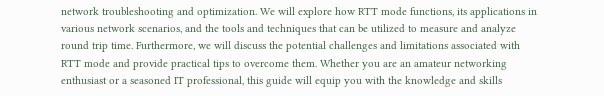network troubleshooting and optimization. We will explore how RTT mode functions, its applications in various network scenarios, and the tools and techniques that can be utilized to measure and analyze round trip time. Furthermore, we will discuss the potential challenges and limitations associated with RTT mode and provide practical tips to overcome them. Whether you are an amateur networking enthusiast or a seasoned IT professional, this guide will equip you with the knowledge and skills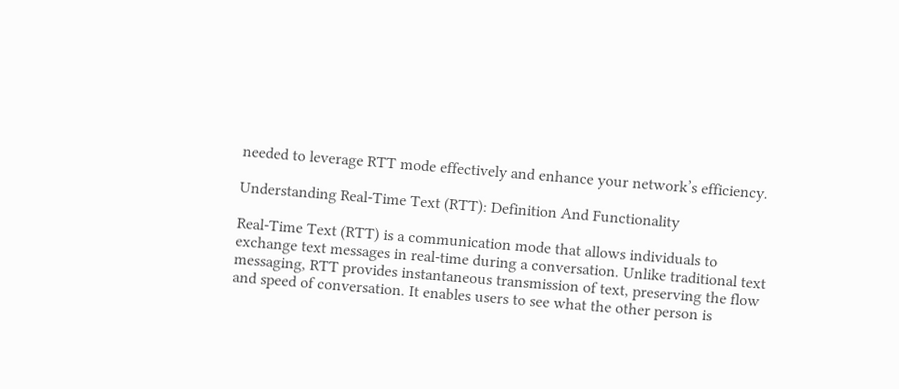needed to leverage RTT mode effectively and enhance your network’s efficiency.

Understanding Real-Time Text (RTT): Definition And Functionality

Real-Time Text (RTT) is a communication mode that allows individuals to exchange text messages in real-time during a conversation. Unlike traditional text messaging, RTT provides instantaneous transmission of text, preserving the flow and speed of conversation. It enables users to see what the other person is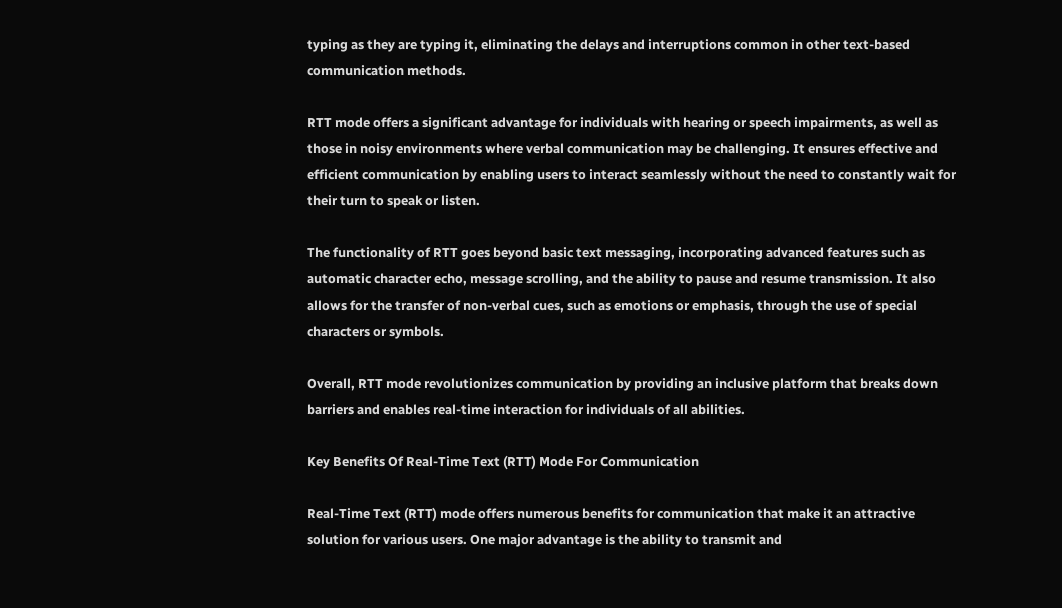typing as they are typing it, eliminating the delays and interruptions common in other text-based communication methods.

RTT mode offers a significant advantage for individuals with hearing or speech impairments, as well as those in noisy environments where verbal communication may be challenging. It ensures effective and efficient communication by enabling users to interact seamlessly without the need to constantly wait for their turn to speak or listen.

The functionality of RTT goes beyond basic text messaging, incorporating advanced features such as automatic character echo, message scrolling, and the ability to pause and resume transmission. It also allows for the transfer of non-verbal cues, such as emotions or emphasis, through the use of special characters or symbols.

Overall, RTT mode revolutionizes communication by providing an inclusive platform that breaks down barriers and enables real-time interaction for individuals of all abilities.

Key Benefits Of Real-Time Text (RTT) Mode For Communication

Real-Time Text (RTT) mode offers numerous benefits for communication that make it an attractive solution for various users. One major advantage is the ability to transmit and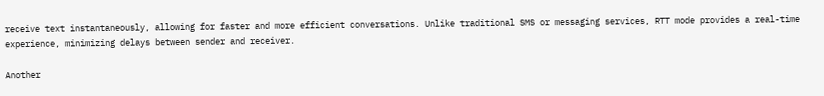receive text instantaneously, allowing for faster and more efficient conversations. Unlike traditional SMS or messaging services, RTT mode provides a real-time experience, minimizing delays between sender and receiver.

Another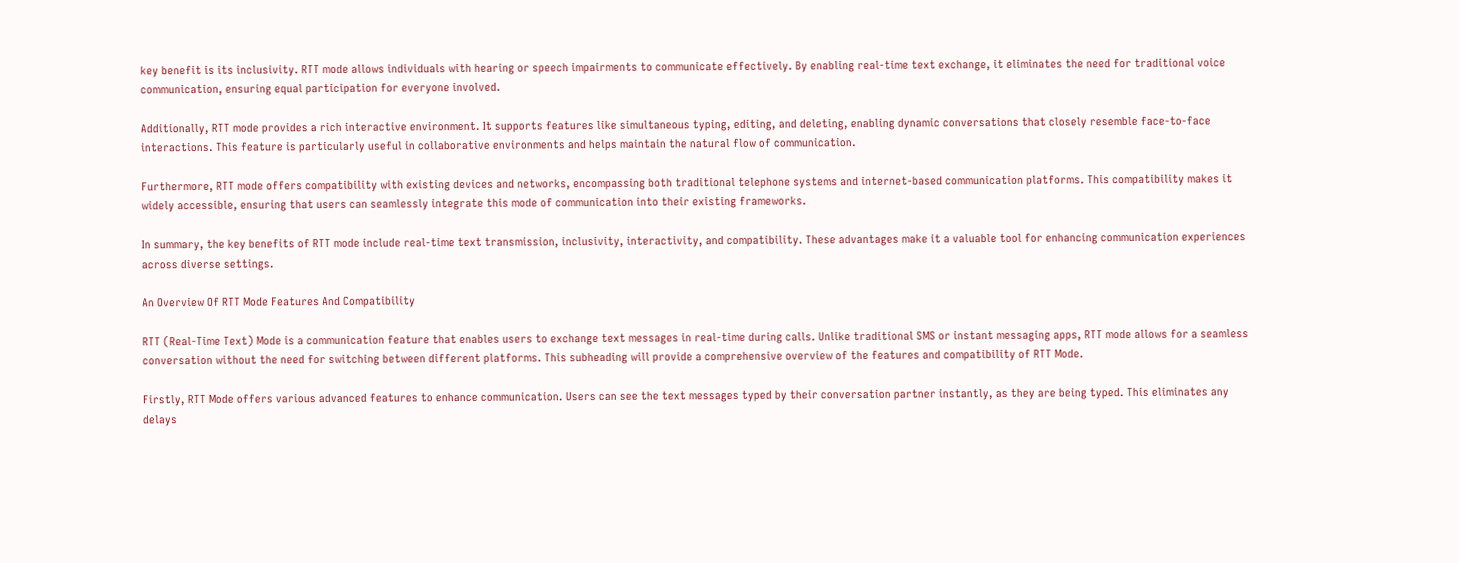key benefit is its inclusivity. RTT mode allows individuals with hearing or speech impairments to communicate effectively. By enabling real-time text exchange, it eliminates the need for traditional voice communication, ensuring equal participation for everyone involved.

Additionally, RTT mode provides a rich interactive environment. It supports features like simultaneous typing, editing, and deleting, enabling dynamic conversations that closely resemble face-to-face interactions. This feature is particularly useful in collaborative environments and helps maintain the natural flow of communication.

Furthermore, RTT mode offers compatibility with existing devices and networks, encompassing both traditional telephone systems and internet-based communication platforms. This compatibility makes it widely accessible, ensuring that users can seamlessly integrate this mode of communication into their existing frameworks.

In summary, the key benefits of RTT mode include real-time text transmission, inclusivity, interactivity, and compatibility. These advantages make it a valuable tool for enhancing communication experiences across diverse settings.

An Overview Of RTT Mode Features And Compatibility

RTT (Real-Time Text) Mode is a communication feature that enables users to exchange text messages in real-time during calls. Unlike traditional SMS or instant messaging apps, RTT mode allows for a seamless conversation without the need for switching between different platforms. This subheading will provide a comprehensive overview of the features and compatibility of RTT Mode.

Firstly, RTT Mode offers various advanced features to enhance communication. Users can see the text messages typed by their conversation partner instantly, as they are being typed. This eliminates any delays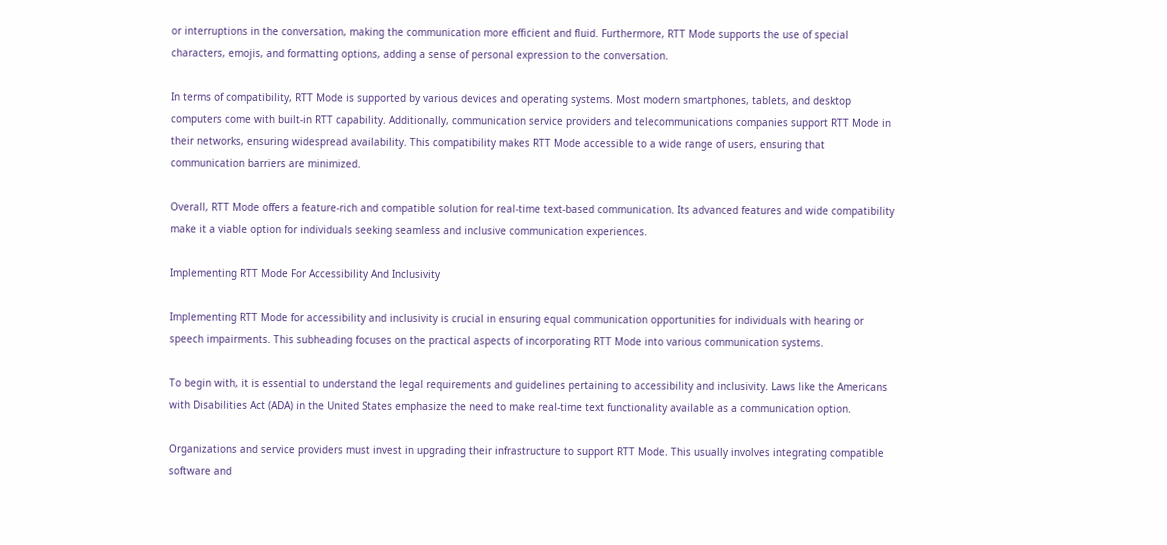or interruptions in the conversation, making the communication more efficient and fluid. Furthermore, RTT Mode supports the use of special characters, emojis, and formatting options, adding a sense of personal expression to the conversation.

In terms of compatibility, RTT Mode is supported by various devices and operating systems. Most modern smartphones, tablets, and desktop computers come with built-in RTT capability. Additionally, communication service providers and telecommunications companies support RTT Mode in their networks, ensuring widespread availability. This compatibility makes RTT Mode accessible to a wide range of users, ensuring that communication barriers are minimized.

Overall, RTT Mode offers a feature-rich and compatible solution for real-time text-based communication. Its advanced features and wide compatibility make it a viable option for individuals seeking seamless and inclusive communication experiences.

Implementing RTT Mode For Accessibility And Inclusivity

Implementing RTT Mode for accessibility and inclusivity is crucial in ensuring equal communication opportunities for individuals with hearing or speech impairments. This subheading focuses on the practical aspects of incorporating RTT Mode into various communication systems.

To begin with, it is essential to understand the legal requirements and guidelines pertaining to accessibility and inclusivity. Laws like the Americans with Disabilities Act (ADA) in the United States emphasize the need to make real-time text functionality available as a communication option.

Organizations and service providers must invest in upgrading their infrastructure to support RTT Mode. This usually involves integrating compatible software and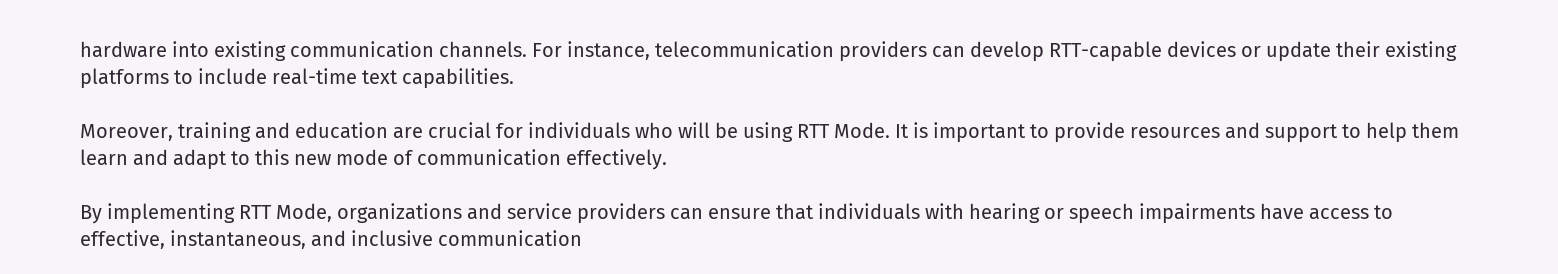hardware into existing communication channels. For instance, telecommunication providers can develop RTT-capable devices or update their existing platforms to include real-time text capabilities.

Moreover, training and education are crucial for individuals who will be using RTT Mode. It is important to provide resources and support to help them learn and adapt to this new mode of communication effectively.

By implementing RTT Mode, organizations and service providers can ensure that individuals with hearing or speech impairments have access to effective, instantaneous, and inclusive communication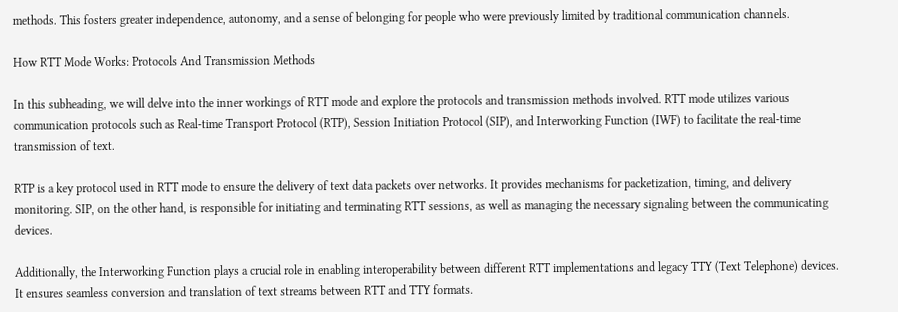methods. This fosters greater independence, autonomy, and a sense of belonging for people who were previously limited by traditional communication channels.

How RTT Mode Works: Protocols And Transmission Methods

In this subheading, we will delve into the inner workings of RTT mode and explore the protocols and transmission methods involved. RTT mode utilizes various communication protocols such as Real-time Transport Protocol (RTP), Session Initiation Protocol (SIP), and Interworking Function (IWF) to facilitate the real-time transmission of text.

RTP is a key protocol used in RTT mode to ensure the delivery of text data packets over networks. It provides mechanisms for packetization, timing, and delivery monitoring. SIP, on the other hand, is responsible for initiating and terminating RTT sessions, as well as managing the necessary signaling between the communicating devices.

Additionally, the Interworking Function plays a crucial role in enabling interoperability between different RTT implementations and legacy TTY (Text Telephone) devices. It ensures seamless conversion and translation of text streams between RTT and TTY formats.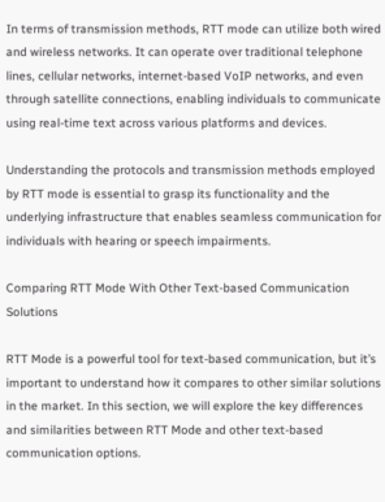In terms of transmission methods, RTT mode can utilize both wired and wireless networks. It can operate over traditional telephone lines, cellular networks, internet-based VoIP networks, and even through satellite connections, enabling individuals to communicate using real-time text across various platforms and devices.

Understanding the protocols and transmission methods employed by RTT mode is essential to grasp its functionality and the underlying infrastructure that enables seamless communication for individuals with hearing or speech impairments.

Comparing RTT Mode With Other Text-based Communication Solutions

RTT Mode is a powerful tool for text-based communication, but it’s important to understand how it compares to other similar solutions in the market. In this section, we will explore the key differences and similarities between RTT Mode and other text-based communication options.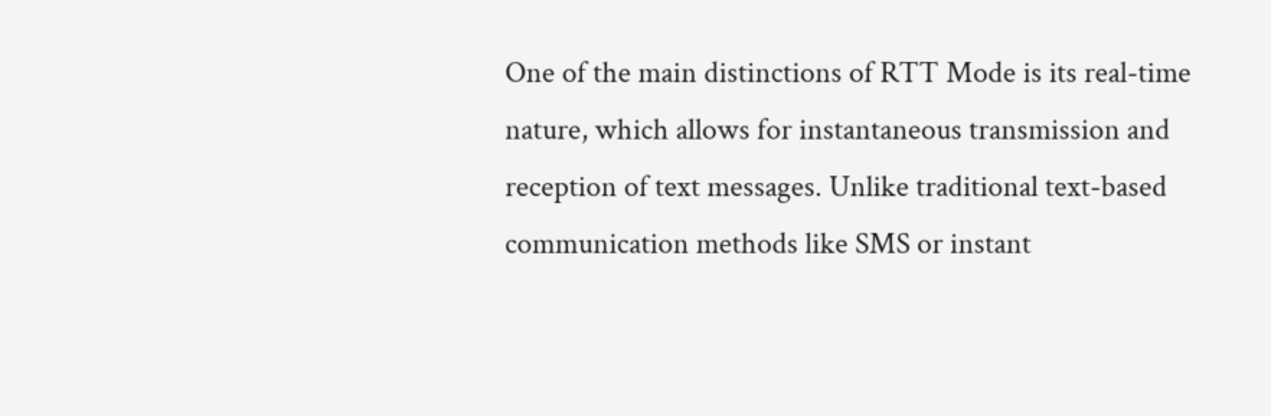One of the main distinctions of RTT Mode is its real-time nature, which allows for instantaneous transmission and reception of text messages. Unlike traditional text-based communication methods like SMS or instant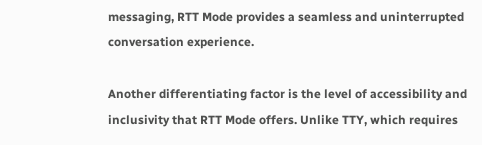messaging, RTT Mode provides a seamless and uninterrupted conversation experience.

Another differentiating factor is the level of accessibility and inclusivity that RTT Mode offers. Unlike TTY, which requires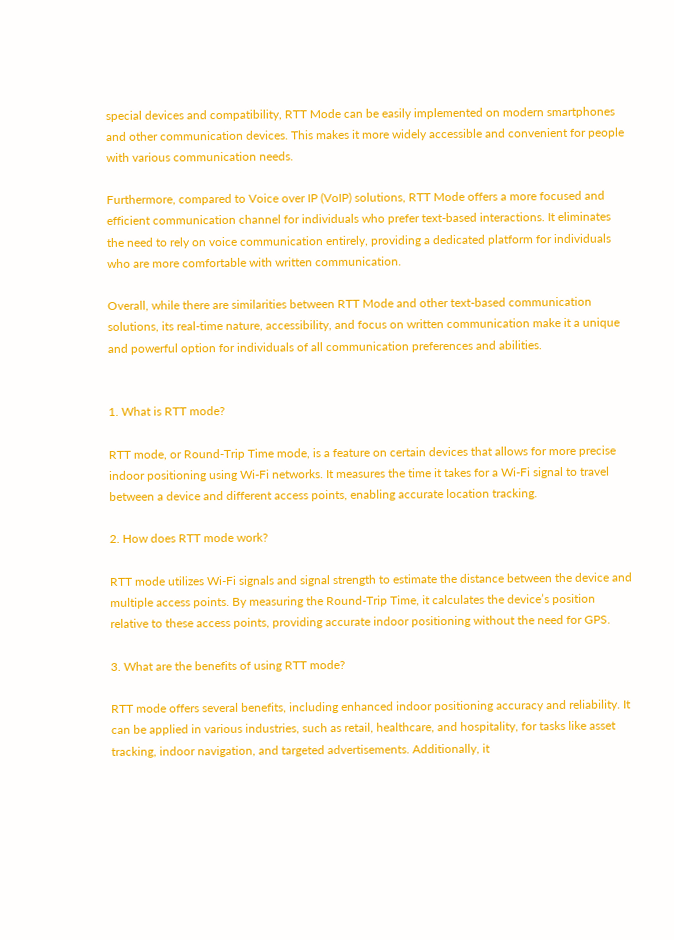special devices and compatibility, RTT Mode can be easily implemented on modern smartphones and other communication devices. This makes it more widely accessible and convenient for people with various communication needs.

Furthermore, compared to Voice over IP (VoIP) solutions, RTT Mode offers a more focused and efficient communication channel for individuals who prefer text-based interactions. It eliminates the need to rely on voice communication entirely, providing a dedicated platform for individuals who are more comfortable with written communication.

Overall, while there are similarities between RTT Mode and other text-based communication solutions, its real-time nature, accessibility, and focus on written communication make it a unique and powerful option for individuals of all communication preferences and abilities.


1. What is RTT mode?

RTT mode, or Round-Trip Time mode, is a feature on certain devices that allows for more precise indoor positioning using Wi-Fi networks. It measures the time it takes for a Wi-Fi signal to travel between a device and different access points, enabling accurate location tracking.

2. How does RTT mode work?

RTT mode utilizes Wi-Fi signals and signal strength to estimate the distance between the device and multiple access points. By measuring the Round-Trip Time, it calculates the device’s position relative to these access points, providing accurate indoor positioning without the need for GPS.

3. What are the benefits of using RTT mode?

RTT mode offers several benefits, including enhanced indoor positioning accuracy and reliability. It can be applied in various industries, such as retail, healthcare, and hospitality, for tasks like asset tracking, indoor navigation, and targeted advertisements. Additionally, it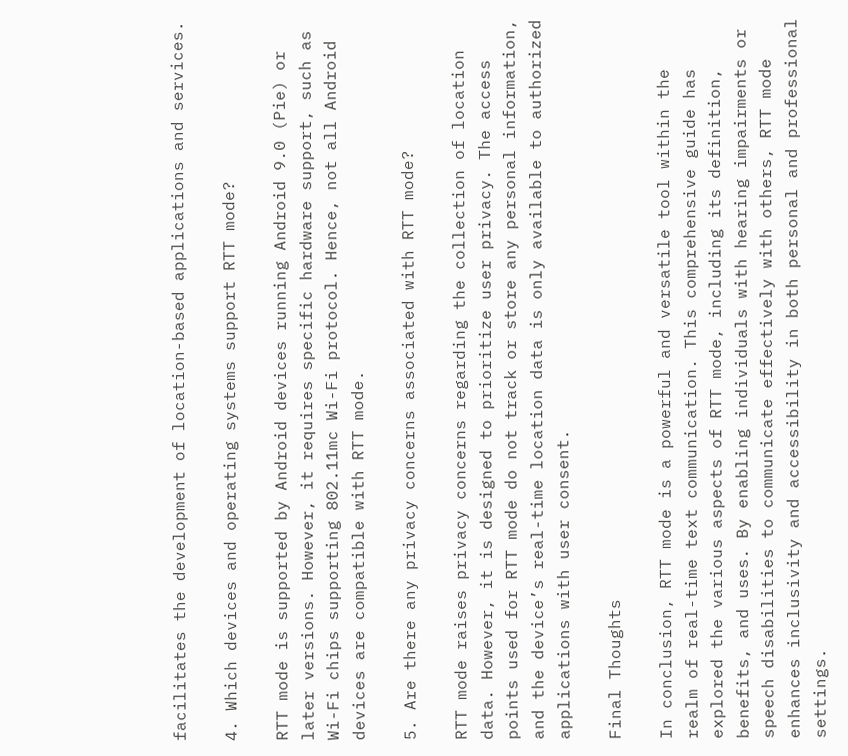facilitates the development of location-based applications and services.

4. Which devices and operating systems support RTT mode?

RTT mode is supported by Android devices running Android 9.0 (Pie) or later versions. However, it requires specific hardware support, such as Wi-Fi chips supporting 802.11mc Wi-Fi protocol. Hence, not all Android devices are compatible with RTT mode.

5. Are there any privacy concerns associated with RTT mode?

RTT mode raises privacy concerns regarding the collection of location data. However, it is designed to prioritize user privacy. The access points used for RTT mode do not track or store any personal information, and the device’s real-time location data is only available to authorized applications with user consent.

Final Thoughts

In conclusion, RTT mode is a powerful and versatile tool within the realm of real-time text communication. This comprehensive guide has explored the various aspects of RTT mode, including its definition, benefits, and uses. By enabling individuals with hearing impairments or speech disabilities to communicate effectively with others, RTT mode enhances inclusivity and accessibility in both personal and professional settings.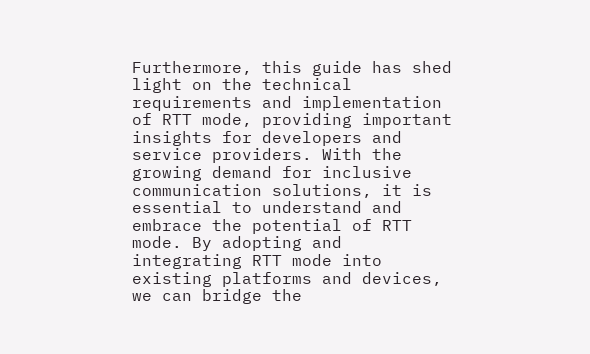Furthermore, this guide has shed light on the technical requirements and implementation of RTT mode, providing important insights for developers and service providers. With the growing demand for inclusive communication solutions, it is essential to understand and embrace the potential of RTT mode. By adopting and integrating RTT mode into existing platforms and devices, we can bridge the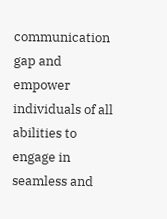communication gap and empower individuals of all abilities to engage in seamless and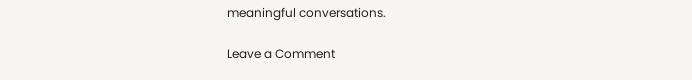meaningful conversations.

Leave a Comment